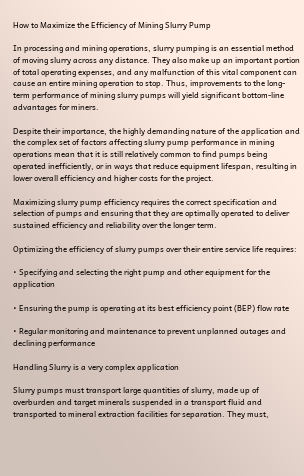How to Maximize the Efficiency of Mining Slurry Pump

In processing and mining operations, slurry pumping is an essential method of moving slurry across any distance. They also make up an important portion of total operating expenses, and any malfunction of this vital component can cause an entire mining operation to stop. Thus, improvements to the long-term performance of mining slurry pumps will yield significant bottom-line advantages for miners.

Despite their importance, the highly demanding nature of the application and the complex set of factors affecting slurry pump performance in mining operations mean that it is still relatively common to find pumps being operated inefficiently, or in ways that reduce equipment lifespan, resulting in lower overall efficiency and higher costs for the project.

Maximizing slurry pump efficiency requires the correct specification and selection of pumps and ensuring that they are optimally operated to deliver sustained efficiency and reliability over the longer term.

Optimizing the efficiency of slurry pumps over their entire service life requires:

• Specifying and selecting the right pump and other equipment for the application

• Ensuring the pump is operating at its best efficiency point (BEP) flow rate

• Regular monitoring and maintenance to prevent unplanned outages and declining performance

Handling Slurry is a very complex application

Slurry pumps must transport large quantities of slurry, made up of overburden and target minerals suspended in a transport fluid and transported to mineral extraction facilities for separation. They must,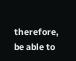therefore, be able to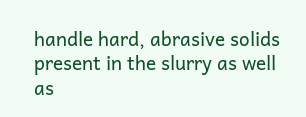handle hard, abrasive solids present in the slurry as well as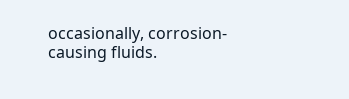occasionally, corrosion-causing fluids.